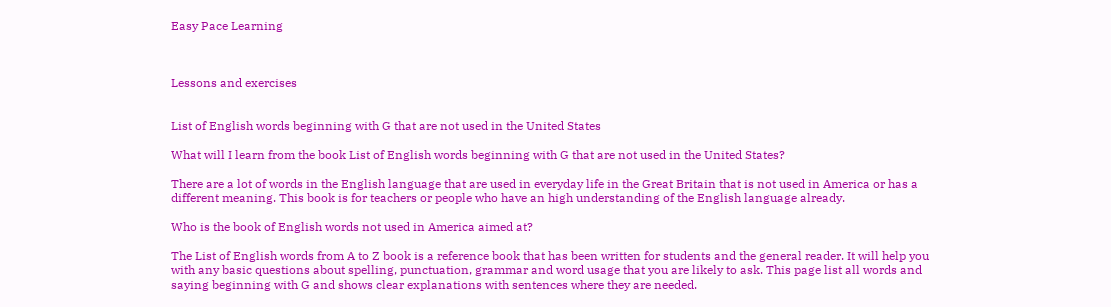Easy Pace Learning



Lessons and exercises


List of English words beginning with G that are not used in the United States

What will I learn from the book List of English words beginning with G that are not used in the United States?

There are a lot of words in the English language that are used in everyday life in the Great Britain that is not used in America or has a different meaning. This book is for teachers or people who have an high understanding of the English language already.

Who is the book of English words not used in America aimed at?

The List of English words from A to Z book is a reference book that has been written for students and the general reader. It will help you with any basic questions about spelling, punctuation, grammar and word usage that you are likely to ask. This page list all words and saying beginning with G and shows clear explanations with sentences where they are needed.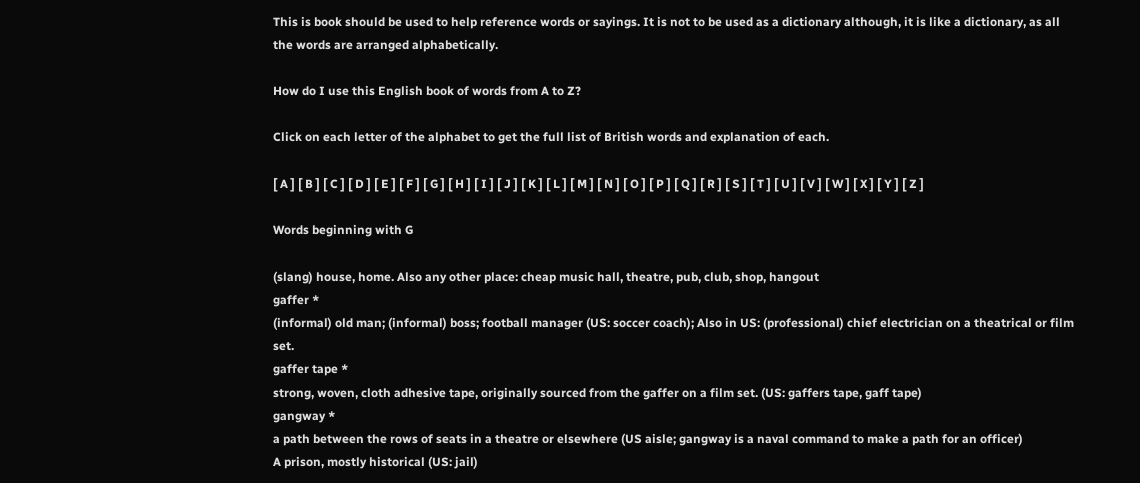This is book should be used to help reference words or sayings. It is not to be used as a dictionary although, it is like a dictionary, as all the words are arranged alphabetically.

How do I use this English book of words from A to Z?

Click on each letter of the alphabet to get the full list of British words and explanation of each.

[ A ] [ B ] [ C ] [ D ] [ E ] [ F ] [ G ] [ H ] [ I ] [ J ] [ K ] [ L ] [ M ] [ N ] [ O ] [ P ] [ Q ] [ R ] [ S ] [ T ] [ U ] [ V ] [ W ] [ X ] [ Y ] [ Z ]

Words beginning with G

(slang) house, home. Also any other place: cheap music hall, theatre, pub, club, shop, hangout
gaffer *
(informal) old man; (informal) boss; football manager (US: soccer coach); Also in US: (professional) chief electrician on a theatrical or film set.
gaffer tape *
strong, woven, cloth adhesive tape, originally sourced from the gaffer on a film set. (US: gaffers tape, gaff tape)
gangway *
a path between the rows of seats in a theatre or elsewhere (US aisle; gangway is a naval command to make a path for an officer)
A prison, mostly historical (US: jail)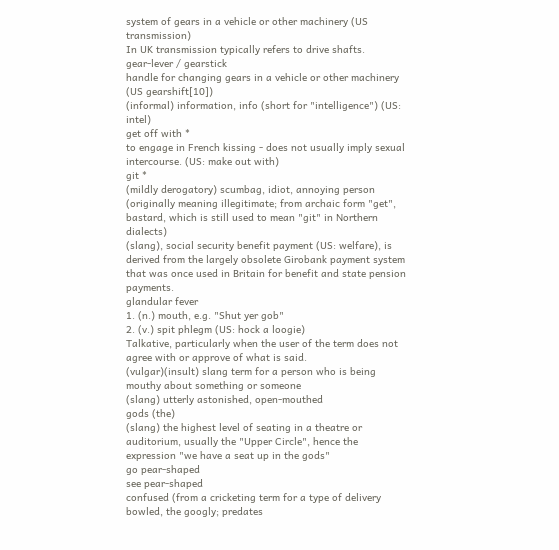system of gears in a vehicle or other machinery (US transmission)
In UK transmission typically refers to drive shafts.
gear-lever / gearstick
handle for changing gears in a vehicle or other machinery (US gearshift[10])
(informal) information, info (short for "intelligence") (US: intel)
get off with *
to engage in French kissing - does not usually imply sexual intercourse. (US: make out with)
git *
(mildly derogatory) scumbag, idiot, annoying person (originally meaning illegitimate; from archaic form "get", bastard, which is still used to mean "git" in Northern dialects)
(slang), social security benefit payment (US: welfare), is derived from the largely obsolete Girobank payment system that was once used in Britain for benefit and state pension payments.
glandular fever
1. (n.) mouth, e.g. "Shut yer gob"
2. (v.) spit phlegm (US: hock a loogie)
Talkative, particularly when the user of the term does not agree with or approve of what is said.
(vulgar)(insult) slang term for a person who is being mouthy about something or someone
(slang) utterly astonished, open-mouthed
gods (the)
(slang) the highest level of seating in a theatre or auditorium, usually the "Upper Circle", hence the expression "we have a seat up in the gods"
go pear-shaped
see pear-shaped
confused (from a cricketing term for a type of delivery bowled, the googly; predates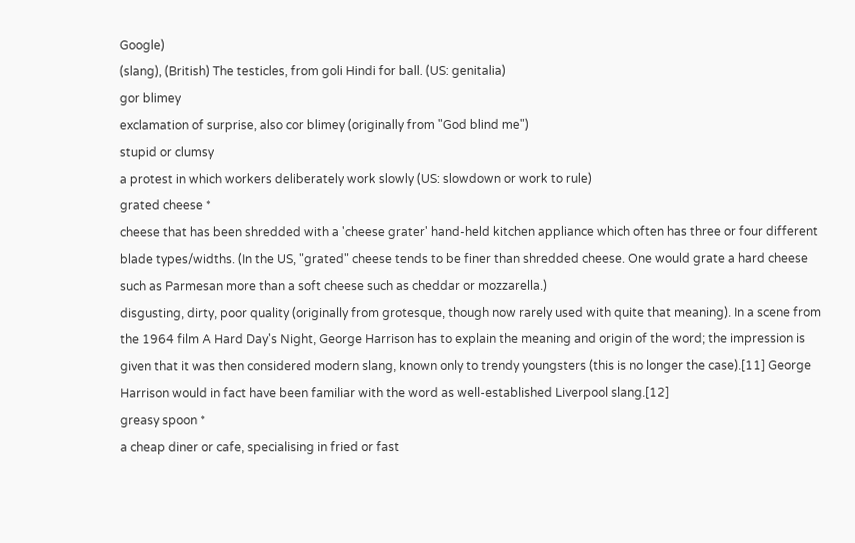Google)
(slang), (British) The testicles, from goli Hindi for ball. (US: genitalia)
gor blimey
exclamation of surprise, also cor blimey (originally from "God blind me")
stupid or clumsy
a protest in which workers deliberately work slowly (US: slowdown or work to rule)
grated cheese *
cheese that has been shredded with a 'cheese grater' hand-held kitchen appliance which often has three or four different blade types/widths. (In the US, "grated" cheese tends to be finer than shredded cheese. One would grate a hard cheese such as Parmesan more than a soft cheese such as cheddar or mozzarella.)
disgusting, dirty, poor quality (originally from grotesque, though now rarely used with quite that meaning). In a scene from the 1964 film A Hard Day's Night, George Harrison has to explain the meaning and origin of the word; the impression is given that it was then considered modern slang, known only to trendy youngsters (this is no longer the case).[11] George Harrison would in fact have been familiar with the word as well-established Liverpool slang.[12]
greasy spoon *
a cheap diner or cafe, specialising in fried or fast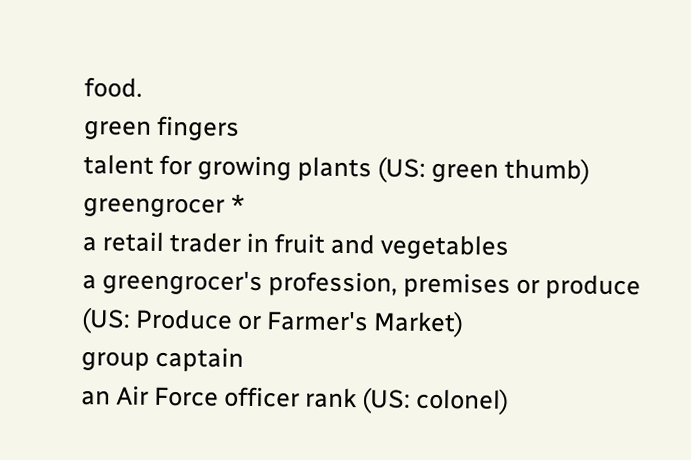food.
green fingers
talent for growing plants (US: green thumb)
greengrocer *
a retail trader in fruit and vegetables
a greengrocer's profession, premises or produce (US: Produce or Farmer's Market)
group captain
an Air Force officer rank (US: colonel)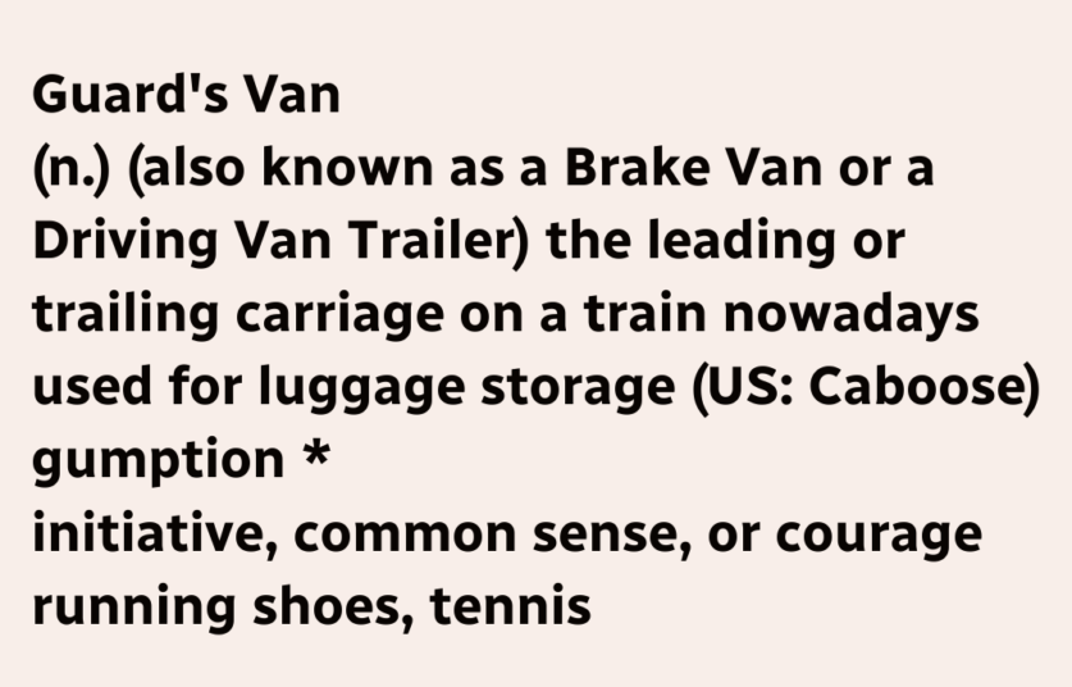Guard's Van
(n.) (also known as a Brake Van or a Driving Van Trailer) the leading or trailing carriage on a train nowadays used for luggage storage (US: Caboose)
gumption *
initiative, common sense, or courage
running shoes, tennis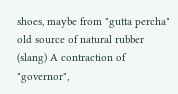shoes, maybe from "gutta percha" old source of natural rubber
(slang) A contraction of "governor",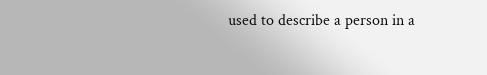used to describe a person in a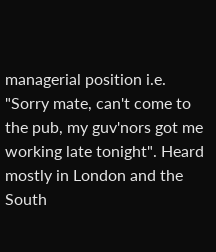managerial position i.e. "Sorry mate, can't come to the pub, my guv'nors got me working late tonight". Heard mostly in London and the South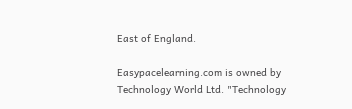East of England.

Easypacelearning.com is owned by Technology World Ltd. "Technology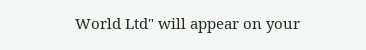World Ltd" will appear on your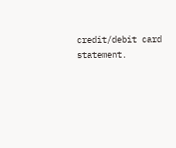credit/debit card statement.